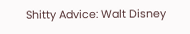Shitty Advice: Walt Disney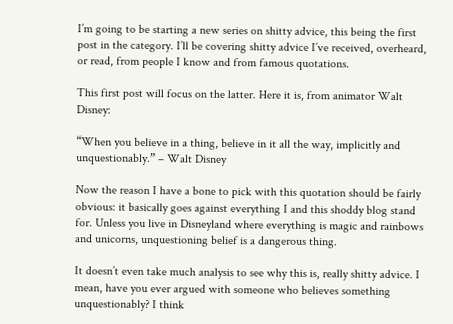I’m going to be starting a new series on shitty advice, this being the first post in the category. I’ll be covering shitty advice I’ve received, overheard, or read, from people I know and from famous quotations.

This first post will focus on the latter. Here it is, from animator Walt Disney:

“When you believe in a thing, believe in it all the way, implicitly and unquestionably.” – Walt Disney

Now the reason I have a bone to pick with this quotation should be fairly obvious: it basically goes against everything I and this shoddy blog stand for. Unless you live in Disneyland where everything is magic and rainbows and unicorns, unquestioning belief is a dangerous thing.

It doesn’t even take much analysis to see why this is, really shitty advice. I mean, have you ever argued with someone who believes something unquestionably? I think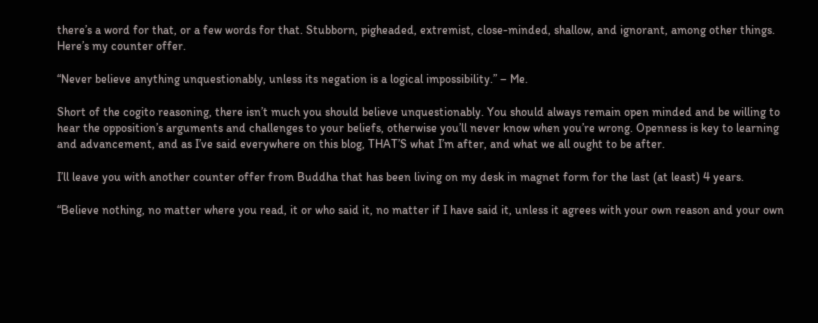there’s a word for that, or a few words for that. Stubborn, pigheaded, extremist, close-minded, shallow, and ignorant, among other things. Here’s my counter offer.

“Never believe anything unquestionably, unless its negation is a logical impossibility.” – Me.

Short of the cogito reasoning, there isn’t much you should believe unquestionably. You should always remain open minded and be willing to hear the opposition’s arguments and challenges to your beliefs, otherwise you’ll never know when you’re wrong. Openness is key to learning and advancement, and as I’ve said everywhere on this blog, THAT’S what I’m after, and what we all ought to be after.

I’ll leave you with another counter offer from Buddha that has been living on my desk in magnet form for the last (at least) 4 years.

“Believe nothing, no matter where you read, it or who said it, no matter if I have said it, unless it agrees with your own reason and your own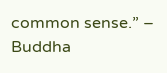common sense.” – Buddha